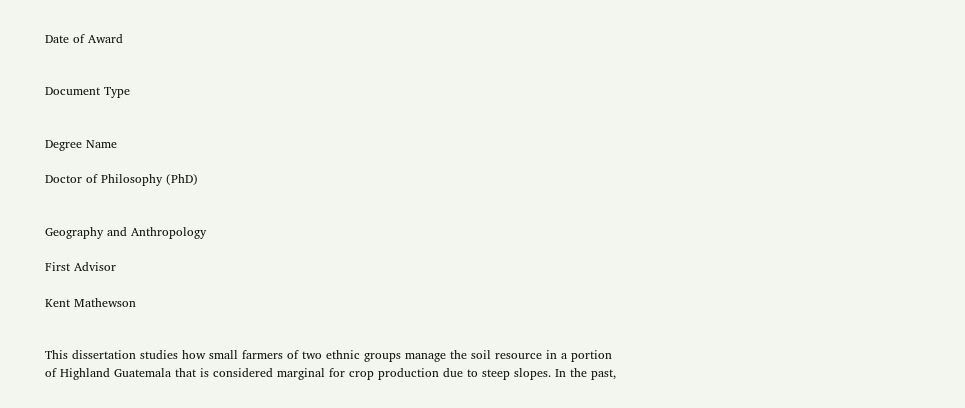Date of Award


Document Type


Degree Name

Doctor of Philosophy (PhD)


Geography and Anthropology

First Advisor

Kent Mathewson


This dissertation studies how small farmers of two ethnic groups manage the soil resource in a portion of Highland Guatemala that is considered marginal for crop production due to steep slopes. In the past,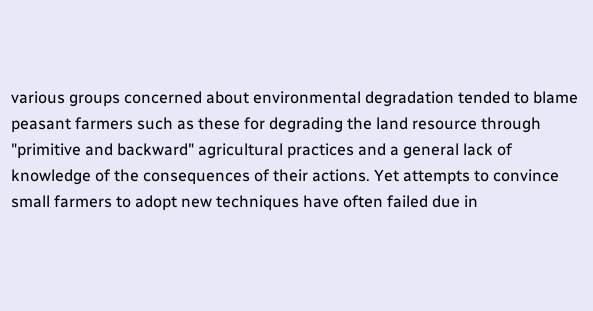various groups concerned about environmental degradation tended to blame peasant farmers such as these for degrading the land resource through "primitive and backward" agricultural practices and a general lack of knowledge of the consequences of their actions. Yet attempts to convince small farmers to adopt new techniques have often failed due in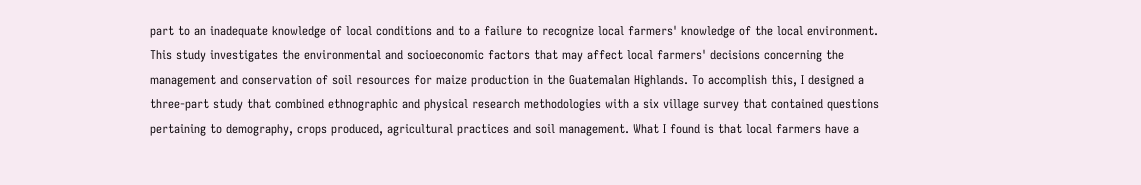part to an inadequate knowledge of local conditions and to a failure to recognize local farmers' knowledge of the local environment. This study investigates the environmental and socioeconomic factors that may affect local farmers' decisions concerning the management and conservation of soil resources for maize production in the Guatemalan Highlands. To accomplish this, I designed a three-part study that combined ethnographic and physical research methodologies with a six village survey that contained questions pertaining to demography, crops produced, agricultural practices and soil management. What I found is that local farmers have a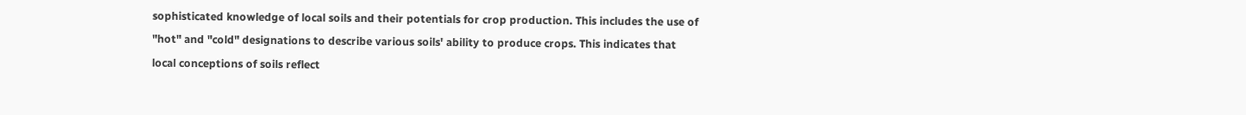sophisticated knowledge of local soils and their potentials for crop production. This includes the use of "hot" and "cold" designations to describe various soils' ability to produce crops. This indicates that local conceptions of soils reflect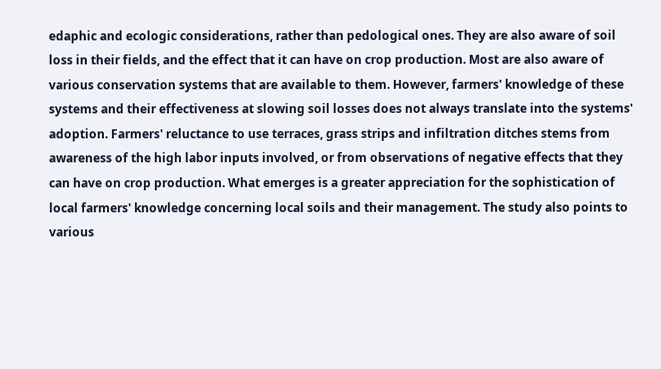edaphic and ecologic considerations, rather than pedological ones. They are also aware of soil loss in their fields, and the effect that it can have on crop production. Most are also aware of various conservation systems that are available to them. However, farmers' knowledge of these systems and their effectiveness at slowing soil losses does not always translate into the systems' adoption. Farmers' reluctance to use terraces, grass strips and infiltration ditches stems from awareness of the high labor inputs involved, or from observations of negative effects that they can have on crop production. What emerges is a greater appreciation for the sophistication of local farmers' knowledge concerning local soils and their management. The study also points to various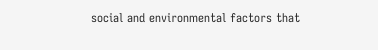social and environmental factors that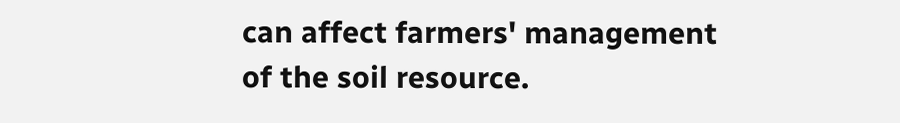can affect farmers' management of the soil resource.